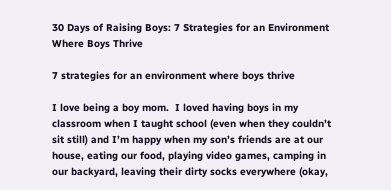30 Days of Raising Boys: 7 Strategies for an Environment Where Boys Thrive

7 strategies for an environment where boys thrive

I love being a boy mom.  I loved having boys in my classroom when I taught school (even when they couldn’t sit still) and I’m happy when my son’s friends are at our house, eating our food, playing video games, camping in our backyard, leaving their dirty socks everywhere (okay,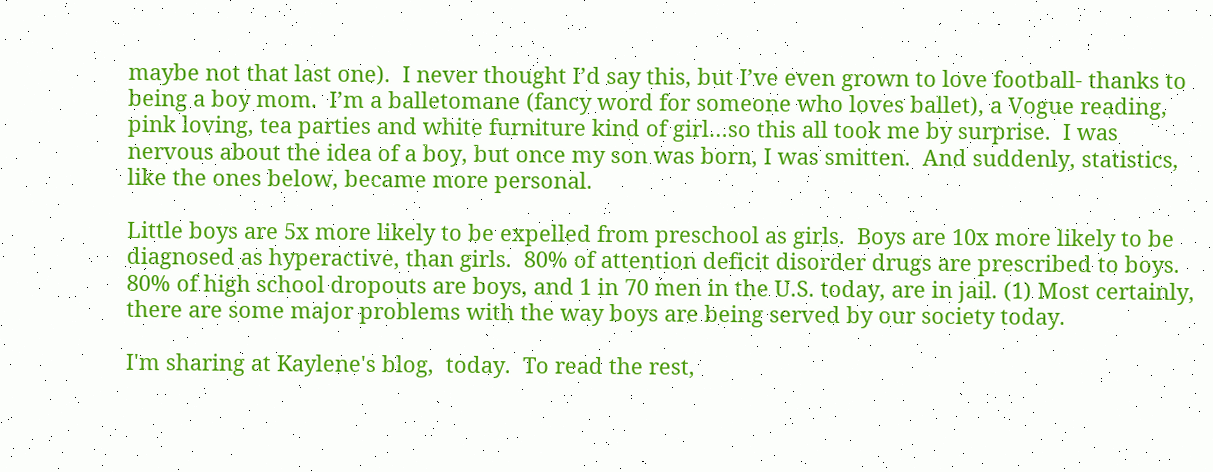maybe not that last one).  I never thought I’d say this, but I’ve even grown to love football- thanks to being a boy mom.  I’m a balletomane (fancy word for someone who loves ballet), a Vogue reading, pink loving, tea parties and white furniture kind of girl…so this all took me by surprise.  I was nervous about the idea of a boy, but once my son was born, I was smitten.  And suddenly, statistics, like the ones below, became more personal.

Little boys are 5x more likely to be expelled from preschool as girls.  Boys are 10x more likely to be diagnosed as hyperactive, than girls.  80% of attention deficit disorder drugs are prescribed to boys.  80% of high school dropouts are boys, and 1 in 70 men in the U.S. today, are in jail. (1) Most certainly, there are some major problems with the way boys are being served by our society today.

I'm sharing at Kaylene's blog,  today.  To read the rest,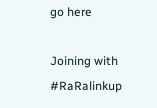go here

Joining with #RaRalinkup